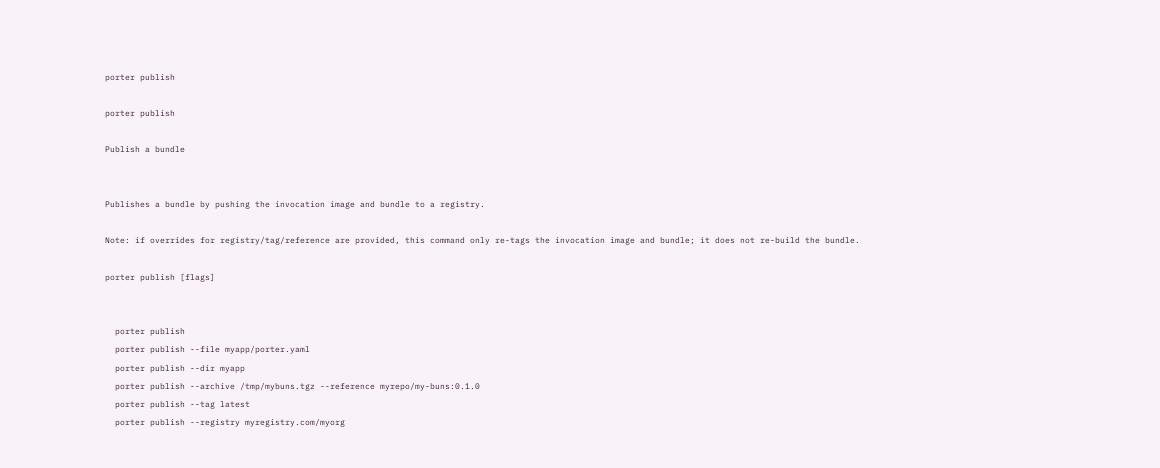porter publish

porter publish

Publish a bundle


Publishes a bundle by pushing the invocation image and bundle to a registry.

Note: if overrides for registry/tag/reference are provided, this command only re-tags the invocation image and bundle; it does not re-build the bundle.

porter publish [flags]


  porter publish
  porter publish --file myapp/porter.yaml
  porter publish --dir myapp
  porter publish --archive /tmp/mybuns.tgz --reference myrepo/my-buns:0.1.0
  porter publish --tag latest
  porter publish --registry myregistry.com/myorg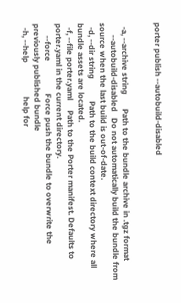porter publish --autobuild-disabled


  -a, --archive string       Path to the bundle archive in .tgz format
      --autobuild-disabled   Do not automatically build the bundle from source when the last build is out-of-date.
  -d, --dir string           Path to the build context directory where all bundle assets are located.
  -f, --file porter.yaml     Path to the Porter manifest. Defaults to porter.yaml in the current directory.
      --force                Force push the bundle to overwrite the previously published bundle
  -h, --help                 help for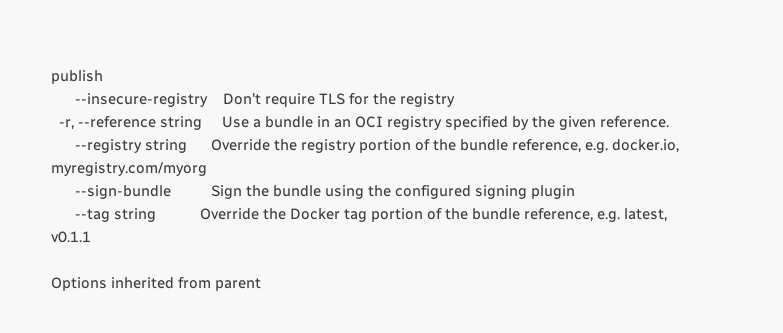publish
      --insecure-registry    Don't require TLS for the registry
  -r, --reference string     Use a bundle in an OCI registry specified by the given reference.
      --registry string      Override the registry portion of the bundle reference, e.g. docker.io, myregistry.com/myorg
      --sign-bundle          Sign the bundle using the configured signing plugin
      --tag string           Override the Docker tag portion of the bundle reference, e.g. latest, v0.1.1

Options inherited from parent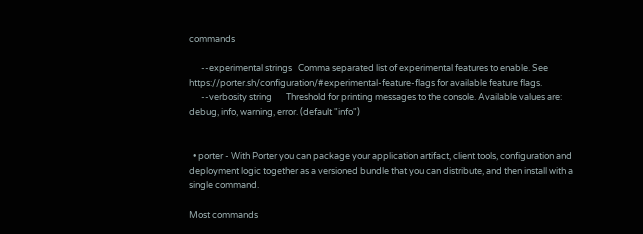commands

      --experimental strings   Comma separated list of experimental features to enable. See https://porter.sh/configuration/#experimental-feature-flags for available feature flags.
      --verbosity string       Threshold for printing messages to the console. Available values are: debug, info, warning, error. (default "info")


  • porter - With Porter you can package your application artifact, client tools, configuration and deployment logic together as a versioned bundle that you can distribute, and then install with a single command.

Most commands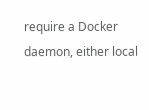require a Docker daemon, either local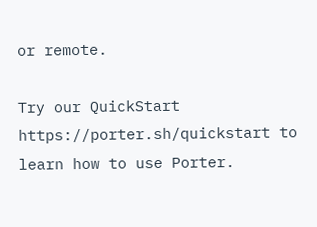or remote.

Try our QuickStart https://porter.sh/quickstart to learn how to use Porter.